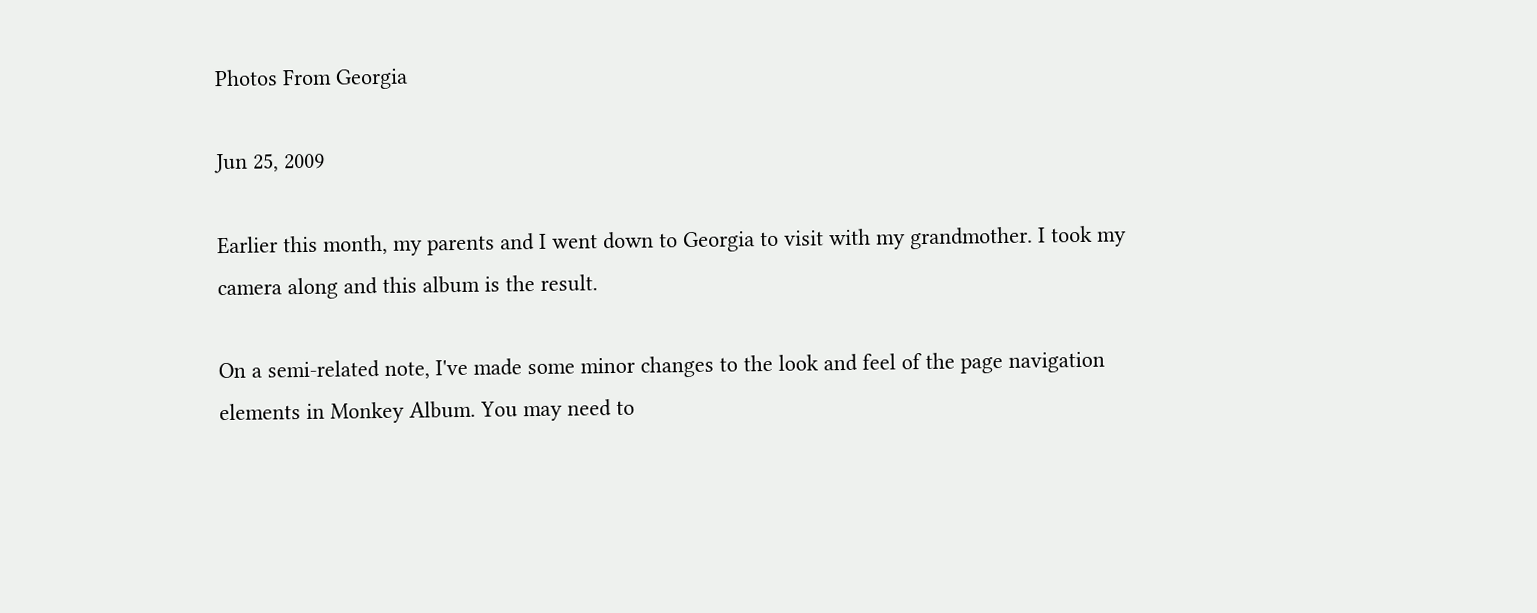Photos From Georgia

Jun 25, 2009

Earlier this month, my parents and I went down to Georgia to visit with my grandmother. I took my camera along and this album is the result.

On a semi-related note, I've made some minor changes to the look and feel of the page navigation elements in Monkey Album. You may need to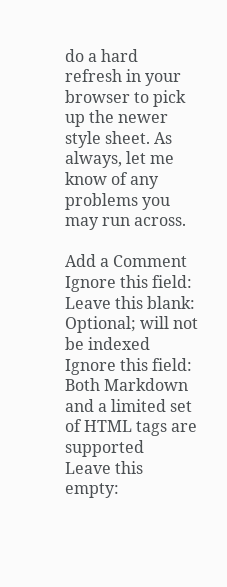do a hard refresh in your browser to pick up the newer style sheet. As always, let me know of any problems you may run across.

Add a Comment
Ignore this field:
Leave this blank:
Optional; will not be indexed
Ignore this field:
Both Markdown and a limited set of HTML tags are supported
Leave this empty: